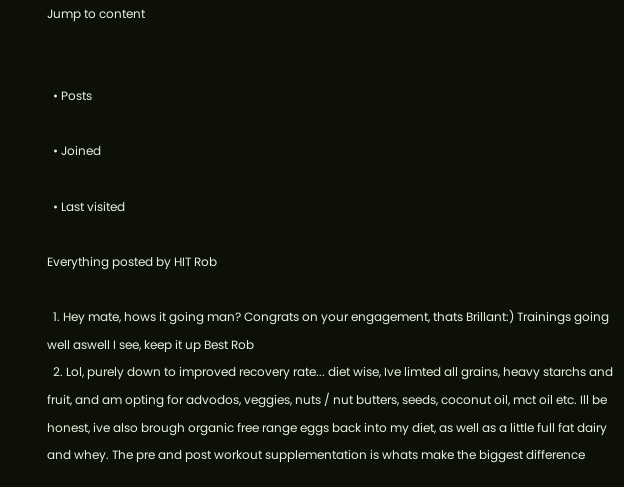Jump to content


  • Posts

  • Joined

  • Last visited

Everything posted by HIT Rob

  1. Hey mate, hows it going man? Congrats on your engagement, thats Brillant:) Trainings going well aswell I see, keep it up Best Rob
  2. Lol, purely down to improved recovery rate... diet wise, Ive limted all grains, heavy starchs and fruit, and am opting for advodos, veggies, nuts / nut butters, seeds, coconut oil, mct oil etc. Ill be honest, ive also brough organic free range eggs back into my diet, as well as a little full fat dairy and whey. The pre and post workout supplementation is whats make the biggest difference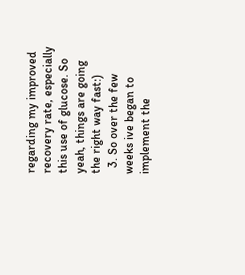regarding my improved recovery rate, especially this use of glucose. So yeah, things are going the right way fast:)
  3. So over the few weeks ive began to implement the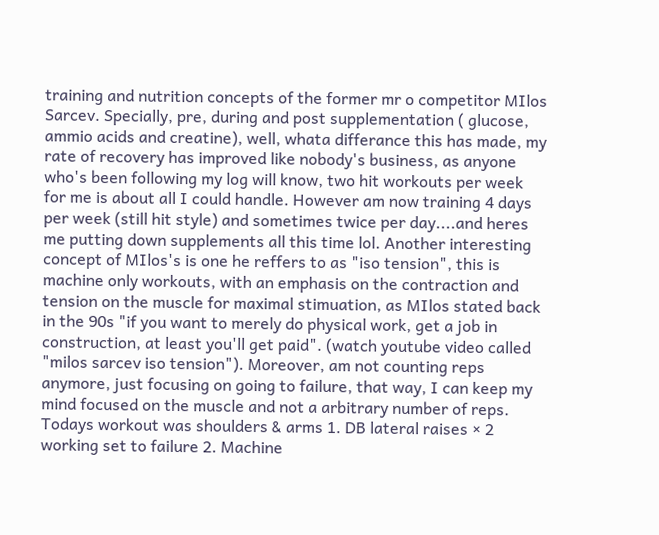training and nutrition concepts of the former mr o competitor MIlos Sarcev. Specially, pre, during and post supplementation ( glucose, ammio acids and creatine), well, whata differance this has made, my rate of recovery has improved like nobody's business, as anyone who's been following my log will know, two hit workouts per week for me is about all I could handle. However am now training 4 days per week (still hit style) and sometimes twice per day....and heres me putting down supplements all this time lol. Another interesting concept of MIlos's is one he reffers to as "iso tension", this is machine only workouts, with an emphasis on the contraction and tension on the muscle for maximal stimuation, as MIlos stated back in the 90s "if you want to merely do physical work, get a job in construction, at least you'll get paid". (watch youtube video called "milos sarcev iso tension"). Moreover, am not counting reps anymore, just focusing on going to failure, that way, I can keep my mind focused on the muscle and not a arbitrary number of reps. Todays workout was shoulders & arms 1. DB lateral raises × 2 working set to failure 2. Machine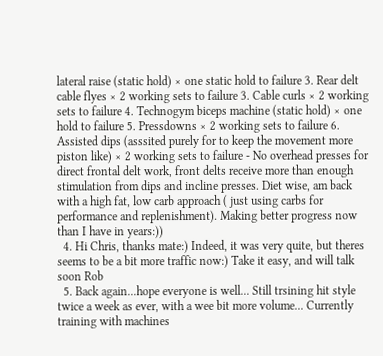lateral raise (static hold) × one static hold to failure 3. Rear delt cable flyes × 2 working sets to failure 3. Cable curls × 2 working sets to failure 4. Technogym biceps machine (static hold) × one hold to failure 5. Pressdowns × 2 working sets to failure 6. Assisted dips (asssited purely for to keep the movement more piston like) × 2 working sets to failure - No overhead presses for direct frontal delt work, front delts receive more than enough stimulation from dips and incline presses. Diet wise, am back with a high fat, low carb approach ( just using carbs for performance and replenishment). Making better progress now than I have in years:))
  4. Hi Chris, thanks mate:) Indeed, it was very quite, but theres seems to be a bit more traffic now:) Take it easy, and will talk soon Rob
  5. Back again...hope everyone is well... Still trsining hit style twice a week as ever, with a wee bit more volume... Currently training with machines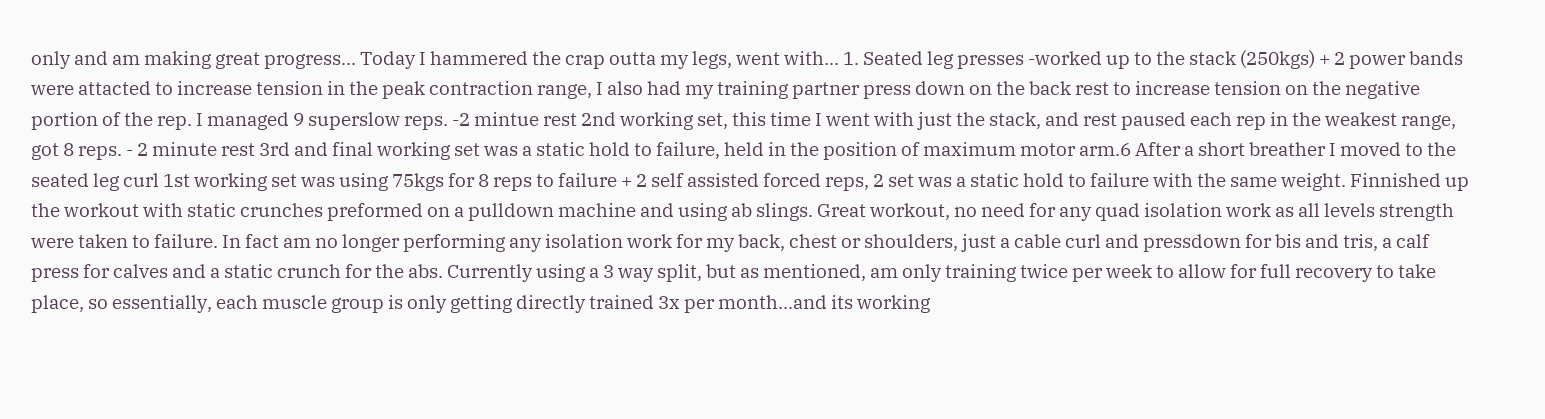only and am making great progress... Today I hammered the crap outta my legs, went with... 1. Seated leg presses -worked up to the stack (250kgs) + 2 power bands were attacted to increase tension in the peak contraction range, I also had my training partner press down on the back rest to increase tension on the negative portion of the rep. I managed 9 superslow reps. -2 mintue rest 2nd working set, this time I went with just the stack, and rest paused each rep in the weakest range, got 8 reps. - 2 minute rest 3rd and final working set was a static hold to failure, held in the position of maximum motor arm.6 After a short breather I moved to the seated leg curl 1st working set was using 75kgs for 8 reps to failure + 2 self assisted forced reps, 2 set was a static hold to failure with the same weight. Finnished up the workout with static crunches preformed on a pulldown machine and using ab slings. Great workout, no need for any quad isolation work as all levels strength were taken to failure. In fact am no longer performing any isolation work for my back, chest or shoulders, just a cable curl and pressdown for bis and tris, a calf press for calves and a static crunch for the abs. Currently using a 3 way split, but as mentioned, am only training twice per week to allow for full recovery to take place, so essentially, each muscle group is only getting directly trained 3x per month...and its working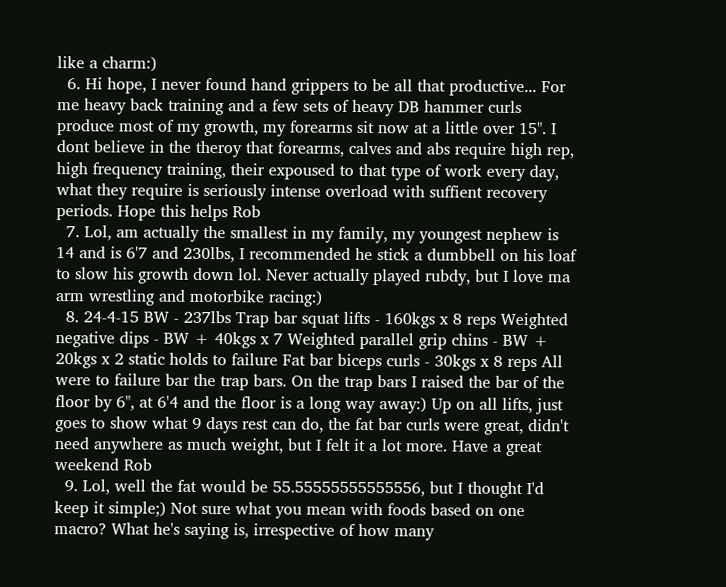like a charm:)
  6. Hi hope, I never found hand grippers to be all that productive... For me heavy back training and a few sets of heavy DB hammer curls produce most of my growth, my forearms sit now at a little over 15". I dont believe in the theroy that forearms, calves and abs require high rep, high frequency training, their expoused to that type of work every day, what they require is seriously intense overload with suffient recovery periods. Hope this helps Rob
  7. Lol, am actually the smallest in my family, my youngest nephew is 14 and is 6'7 and 230lbs, I recommended he stick a dumbbell on his loaf to slow his growth down lol. Never actually played rubdy, but I love ma arm wrestling and motorbike racing:)
  8. 24-4-15 BW - 237lbs Trap bar squat lifts - 160kgs x 8 reps Weighted negative dips - BW + 40kgs x 7 Weighted parallel grip chins - BW + 20kgs x 2 static holds to failure Fat bar biceps curls - 30kgs x 8 reps All were to failure bar the trap bars. On the trap bars I raised the bar of the floor by 6", at 6'4 and the floor is a long way away:) Up on all lifts, just goes to show what 9 days rest can do, the fat bar curls were great, didn't need anywhere as much weight, but I felt it a lot more. Have a great weekend Rob
  9. Lol, well the fat would be 55.55555555555556, but I thought I'd keep it simple;) Not sure what you mean with foods based on one macro? What he's saying is, irrespective of how many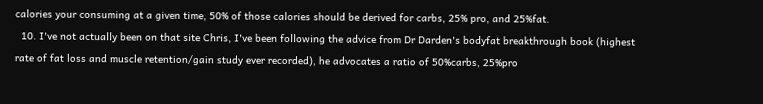calories your consuming at a given time, 50% of those calories should be derived for carbs, 25% pro, and 25%fat.
  10. I've not actually been on that site Chris, I've been following the advice from Dr Darden's bodyfat breakthrough book (highest rate of fat loss and muscle retention/gain study ever recorded), he advocates a ratio of 50%carbs, 25%pro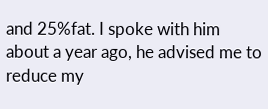and 25%fat. I spoke with him about a year ago, he advised me to reduce my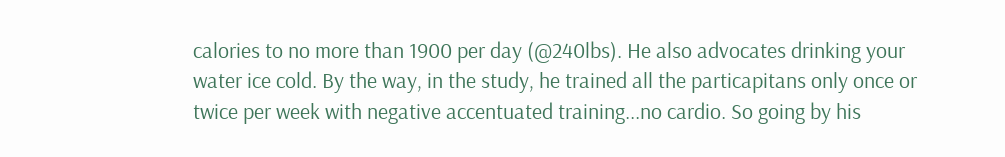calories to no more than 1900 per day (@240lbs). He also advocates drinking your water ice cold. By the way, in the study, he trained all the particapitans only once or twice per week with negative accentuated training...no cardio. So going by his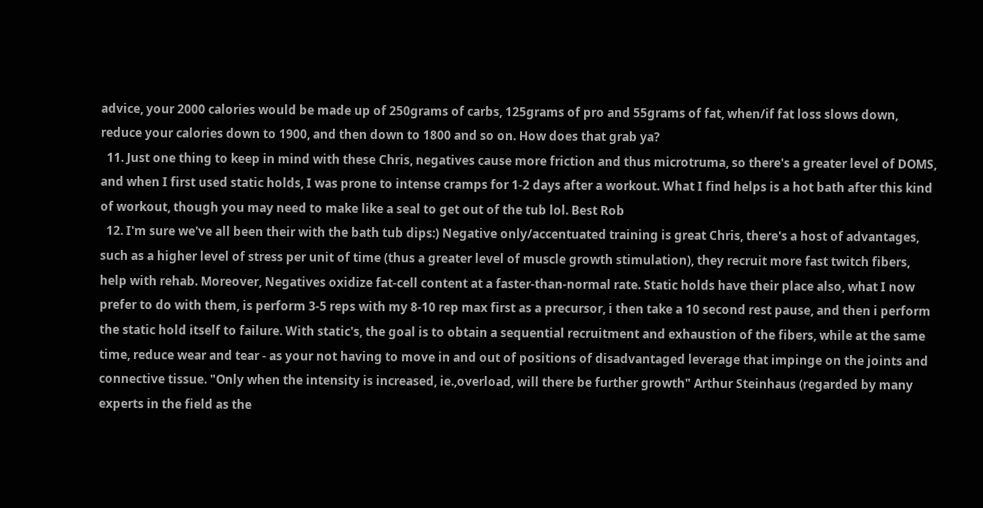advice, your 2000 calories would be made up of 250grams of carbs, 125grams of pro and 55grams of fat, when/if fat loss slows down, reduce your calories down to 1900, and then down to 1800 and so on. How does that grab ya?
  11. Just one thing to keep in mind with these Chris, negatives cause more friction and thus microtruma, so there's a greater level of DOMS, and when I first used static holds, I was prone to intense cramps for 1-2 days after a workout. What I find helps is a hot bath after this kind of workout, though you may need to make like a seal to get out of the tub lol. Best Rob
  12. I'm sure we've all been their with the bath tub dips:) Negative only/accentuated training is great Chris, there's a host of advantages, such as a higher level of stress per unit of time (thus a greater level of muscle growth stimulation), they recruit more fast twitch fibers, help with rehab. Moreover, Negatives oxidize fat-cell content at a faster-than-normal rate. Static holds have their place also, what I now prefer to do with them, is perform 3-5 reps with my 8-10 rep max first as a precursor, i then take a 10 second rest pause, and then i perform the static hold itself to failure. With static's, the goal is to obtain a sequential recruitment and exhaustion of the fibers, while at the same time, reduce wear and tear - as your not having to move in and out of positions of disadvantaged leverage that impinge on the joints and connective tissue. "Only when the intensity is increased, ie.,overload, will there be further growth" Arthur Steinhaus (regarded by many experts in the field as the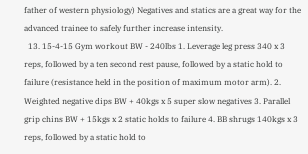father of western physiology) Negatives and statics are a great way for the advanced trainee to safely further increase intensity.
  13. 15-4-15 Gym workout BW - 240lbs 1. Leverage leg press 340 x 3 reps, followed by a ten second rest pause, followed by a static hold to failure (resistance held in the position of maximum motor arm). 2. Weighted negative dips BW + 40kgs x 5 super slow negatives 3. Parallel grip chins BW + 15kgs x 2 static holds to failure 4. BB shrugs 140kgs x 3 reps, followed by a static hold to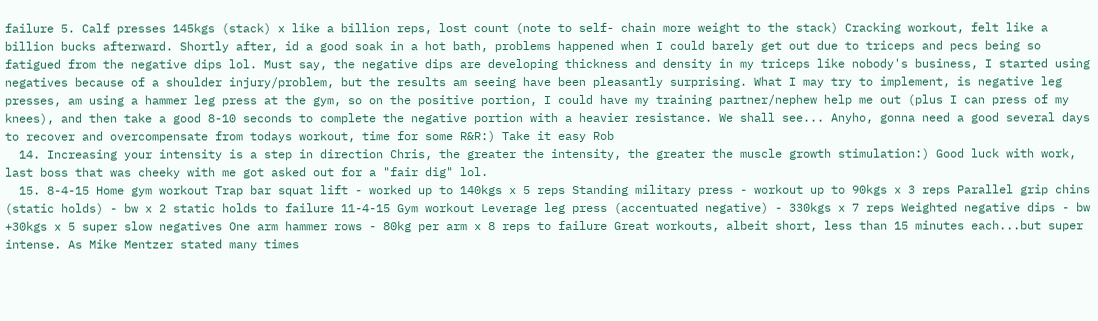failure 5. Calf presses 145kgs (stack) x like a billion reps, lost count (note to self- chain more weight to the stack) Cracking workout, felt like a billion bucks afterward. Shortly after, id a good soak in a hot bath, problems happened when I could barely get out due to triceps and pecs being so fatigued from the negative dips lol. Must say, the negative dips are developing thickness and density in my triceps like nobody's business, I started using negatives because of a shoulder injury/problem, but the results am seeing have been pleasantly surprising. What I may try to implement, is negative leg presses, am using a hammer leg press at the gym, so on the positive portion, I could have my training partner/nephew help me out (plus I can press of my knees), and then take a good 8-10 seconds to complete the negative portion with a heavier resistance. We shall see... Anyho, gonna need a good several days to recover and overcompensate from todays workout, time for some R&R:) Take it easy Rob
  14. Increasing your intensity is a step in direction Chris, the greater the intensity, the greater the muscle growth stimulation:) Good luck with work, last boss that was cheeky with me got asked out for a "fair dig" lol.
  15. 8-4-15 Home gym workout Trap bar squat lift - worked up to 140kgs x 5 reps Standing military press - workout up to 90kgs x 3 reps Parallel grip chins (static holds) - bw x 2 static holds to failure 11-4-15 Gym workout Leverage leg press (accentuated negative) - 330kgs x 7 reps Weighted negative dips - bw +30kgs x 5 super slow negatives One arm hammer rows - 80kg per arm x 8 reps to failure Great workouts, albeit short, less than 15 minutes each...but super intense. As Mike Mentzer stated many times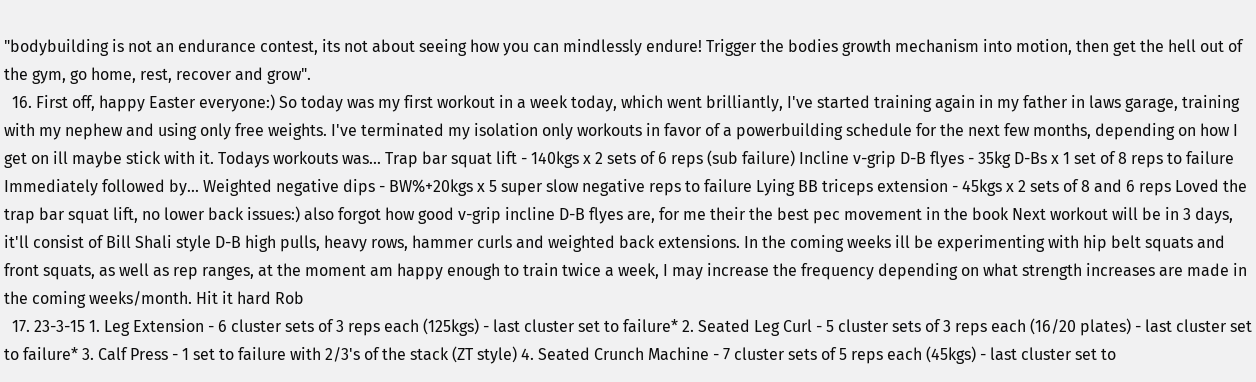"bodybuilding is not an endurance contest, its not about seeing how you can mindlessly endure! Trigger the bodies growth mechanism into motion, then get the hell out of the gym, go home, rest, recover and grow".
  16. First off, happy Easter everyone:) So today was my first workout in a week today, which went brilliantly, I've started training again in my father in laws garage, training with my nephew and using only free weights. I've terminated my isolation only workouts in favor of a powerbuilding schedule for the next few months, depending on how I get on ill maybe stick with it. Todays workouts was... Trap bar squat lift - 140kgs x 2 sets of 6 reps (sub failure) Incline v-grip D-B flyes - 35kg D-Bs x 1 set of 8 reps to failure Immediately followed by... Weighted negative dips - BW%+20kgs x 5 super slow negative reps to failure Lying BB triceps extension - 45kgs x 2 sets of 8 and 6 reps Loved the trap bar squat lift, no lower back issues:) also forgot how good v-grip incline D-B flyes are, for me their the best pec movement in the book Next workout will be in 3 days, it'll consist of Bill Shali style D-B high pulls, heavy rows, hammer curls and weighted back extensions. In the coming weeks ill be experimenting with hip belt squats and front squats, as well as rep ranges, at the moment am happy enough to train twice a week, I may increase the frequency depending on what strength increases are made in the coming weeks/month. Hit it hard Rob
  17. 23-3-15 1. Leg Extension - 6 cluster sets of 3 reps each (125kgs) - last cluster set to failure* 2. Seated Leg Curl - 5 cluster sets of 3 reps each (16/20 plates) - last cluster set to failure* 3. Calf Press - 1 set to failure with 2/3's of the stack (ZT style) 4. Seated Crunch Machine - 7 cluster sets of 5 reps each (45kgs) - last cluster set to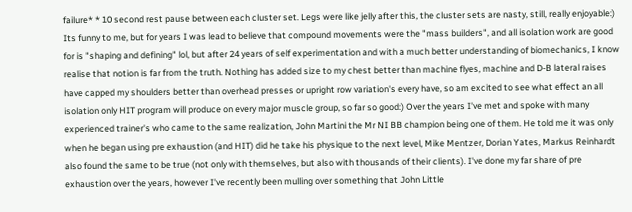failure* * 10 second rest pause between each cluster set. Legs were like jelly after this, the cluster sets are nasty, still, really enjoyable:) Its funny to me, but for years I was lead to believe that compound movements were the "mass builders", and all isolation work are good for is "shaping and defining" lol, but after 24 years of self experimentation and with a much better understanding of biomechanics, I know realise that notion is far from the truth. Nothing has added size to my chest better than machine flyes, machine and D-B lateral raises have capped my shoulders better than overhead presses or upright row variation's every have, so am excited to see what effect an all isolation only HIT program will produce on every major muscle group, so far so good:) Over the years I've met and spoke with many experienced trainer's who came to the same realization, John Martini the Mr NI BB champion being one of them. He told me it was only when he began using pre exhaustion (and HIT) did he take his physique to the next level, Mike Mentzer, Dorian Yates, Markus Reinhardt also found the same to be true (not only with themselves, but also with thousands of their clients). I've done my far share of pre exhaustion over the years, however I've recently been mulling over something that John Little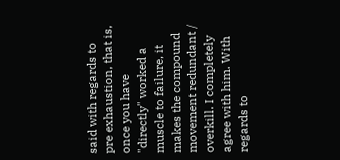said with regards to pre exhaustion, that is, once you have "directly" worked a muscle to failure, it makes the compound movement redundant / overkill. I completely agree with him. With regards to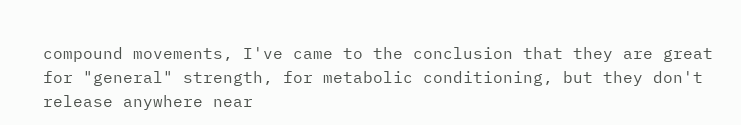compound movements, I've came to the conclusion that they are great for "general" strength, for metabolic conditioning, but they don't release anywhere near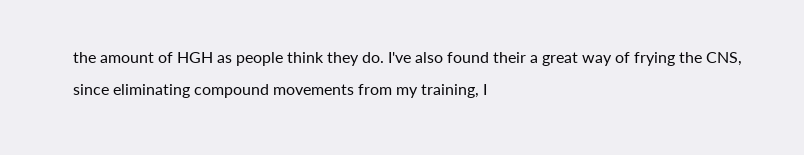the amount of HGH as people think they do. I've also found their a great way of frying the CNS, since eliminating compound movements from my training, I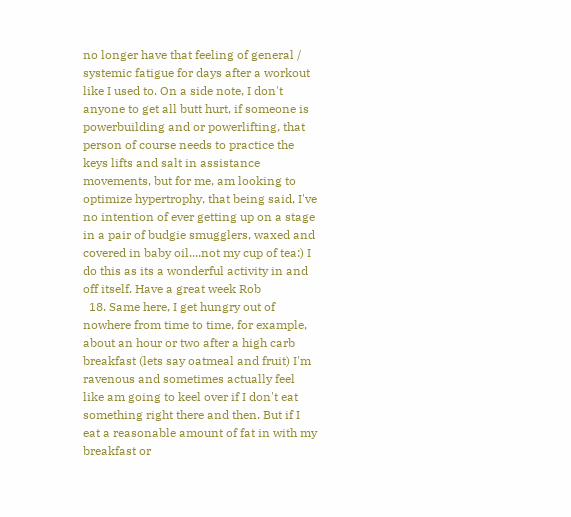no longer have that feeling of general / systemic fatigue for days after a workout like I used to. On a side note, I don't anyone to get all butt hurt, if someone is powerbuilding and or powerlifting, that person of course needs to practice the keys lifts and salt in assistance movements, but for me, am looking to optimize hypertrophy, that being said, I've no intention of ever getting up on a stage in a pair of budgie smugglers, waxed and covered in baby oil....not my cup of tea:) I do this as its a wonderful activity in and off itself. Have a great week Rob
  18. Same here, I get hungry out of nowhere from time to time, for example, about an hour or two after a high carb breakfast (lets say oatmeal and fruit) I'm ravenous and sometimes actually feel like am going to keel over if I don't eat something right there and then. But if I eat a reasonable amount of fat in with my breakfast or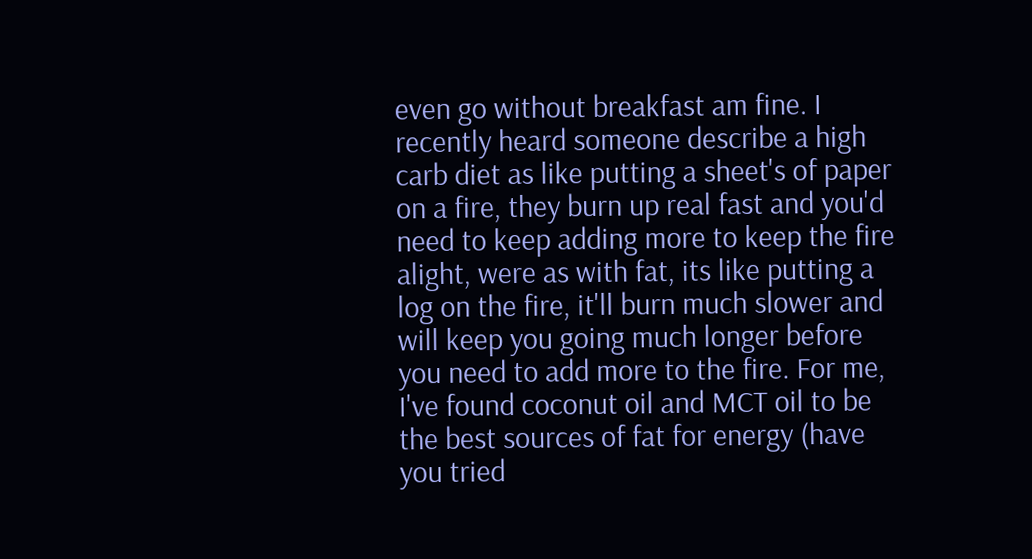even go without breakfast am fine. I recently heard someone describe a high carb diet as like putting a sheet's of paper on a fire, they burn up real fast and you'd need to keep adding more to keep the fire alight, were as with fat, its like putting a log on the fire, it'll burn much slower and will keep you going much longer before you need to add more to the fire. For me, I've found coconut oil and MCT oil to be the best sources of fat for energy (have you tried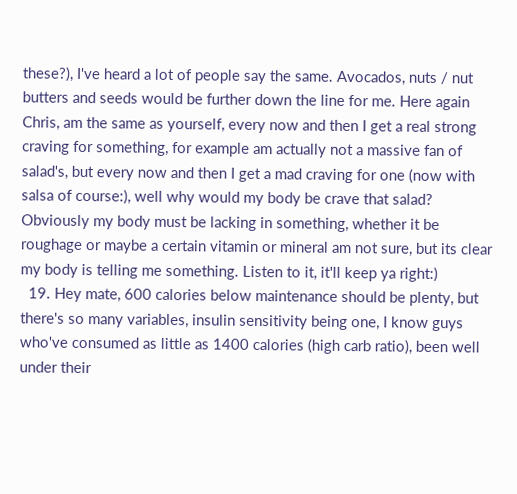these?), I've heard a lot of people say the same. Avocados, nuts / nut butters and seeds would be further down the line for me. Here again Chris, am the same as yourself, every now and then I get a real strong craving for something, for example am actually not a massive fan of salad's, but every now and then I get a mad craving for one (now with salsa of course:), well why would my body be crave that salad? Obviously my body must be lacking in something, whether it be roughage or maybe a certain vitamin or mineral am not sure, but its clear my body is telling me something. Listen to it, it'll keep ya right:)
  19. Hey mate, 600 calories below maintenance should be plenty, but there's so many variables, insulin sensitivity being one, I know guys who've consumed as little as 1400 calories (high carb ratio), been well under their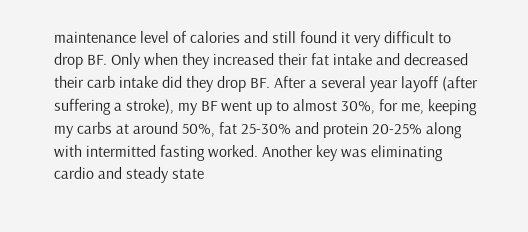maintenance level of calories and still found it very difficult to drop BF. Only when they increased their fat intake and decreased their carb intake did they drop BF. After a several year layoff (after suffering a stroke), my BF went up to almost 30%, for me, keeping my carbs at around 50%, fat 25-30% and protein 20-25% along with intermitted fasting worked. Another key was eliminating cardio and steady state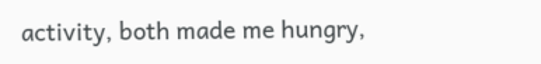activity, both made me hungry,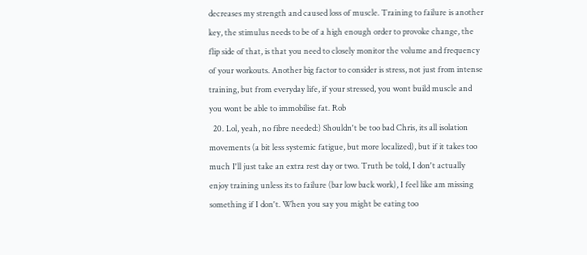decreases my strength and caused loss of muscle. Training to failure is another key, the stimulus needs to be of a high enough order to provoke change, the flip side of that, is that you need to closely monitor the volume and frequency of your workouts. Another big factor to consider is stress, not just from intense training, but from everyday life, if your stressed, you wont build muscle and you wont be able to immobilise fat. Rob
  20. Lol, yeah, no fibre needed:) Shouldn't be too bad Chris, its all isolation movements (a bit less systemic fatigue, but more localized), but if it takes too much I'll just take an extra rest day or two. Truth be told, I don't actually enjoy training unless its to failure (bar low back work), I feel like am missing something if I don't. When you say you might be eating too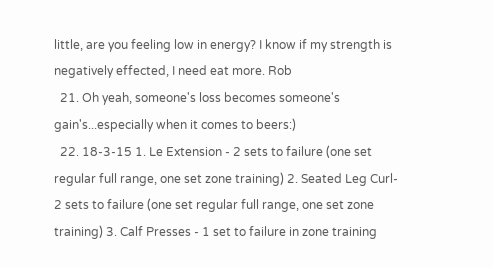little, are you feeling low in energy? I know if my strength is negatively effected, I need eat more. Rob
  21. Oh yeah, someone's loss becomes someone's gain's...especially when it comes to beers:)
  22. 18-3-15 1. Le Extension - 2 sets to failure (one set regular full range, one set zone training) 2. Seated Leg Curl- 2 sets to failure (one set regular full range, one set zone training) 3. Calf Presses - 1 set to failure in zone training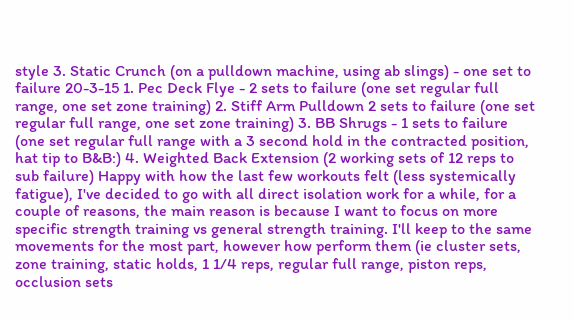style 3. Static Crunch (on a pulldown machine, using ab slings) - one set to failure 20-3-15 1. Pec Deck Flye - 2 sets to failure (one set regular full range, one set zone training) 2. Stiff Arm Pulldown 2 sets to failure (one set regular full range, one set zone training) 3. BB Shrugs - 1 sets to failure (one set regular full range with a 3 second hold in the contracted position, hat tip to B&B:) 4. Weighted Back Extension (2 working sets of 12 reps to sub failure) Happy with how the last few workouts felt (less systemically fatigue), I've decided to go with all direct isolation work for a while, for a couple of reasons, the main reason is because I want to focus on more specific strength training vs general strength training. I'll keep to the same movements for the most part, however how perform them (ie cluster sets, zone training, static holds, 1 1/4 reps, regular full range, piston reps, occlusion sets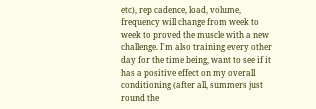etc), rep cadence, load, volume, frequency will change from week to week to proved the muscle with a new challenge. I'm also training every other day for the time being, want to see if it has a positive effect on my overall conditioning (after all, summers just round the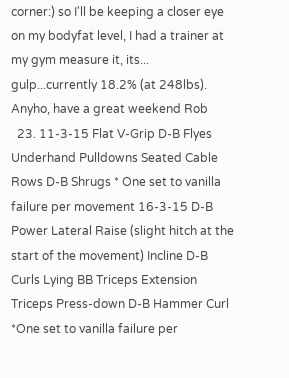corner:) so I'll be keeping a closer eye on my bodyfat level, I had a trainer at my gym measure it, its... gulp...currently 18.2% (at 248lbs). Anyho, have a great weekend Rob
  23. 11-3-15 Flat V-Grip D-B Flyes Underhand Pulldowns Seated Cable Rows D-B Shrugs * One set to vanilla failure per movement 16-3-15 D-B Power Lateral Raise (slight hitch at the start of the movement) Incline D-B Curls Lying BB Triceps Extension Triceps Press-down D-B Hammer Curl *One set to vanilla failure per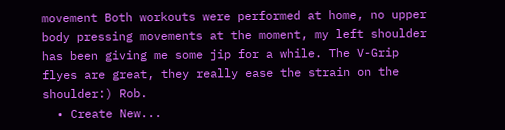movement Both workouts were performed at home, no upper body pressing movements at the moment, my left shoulder has been giving me some jip for a while. The V-Grip flyes are great, they really ease the strain on the shoulder:) Rob.
  • Create New...